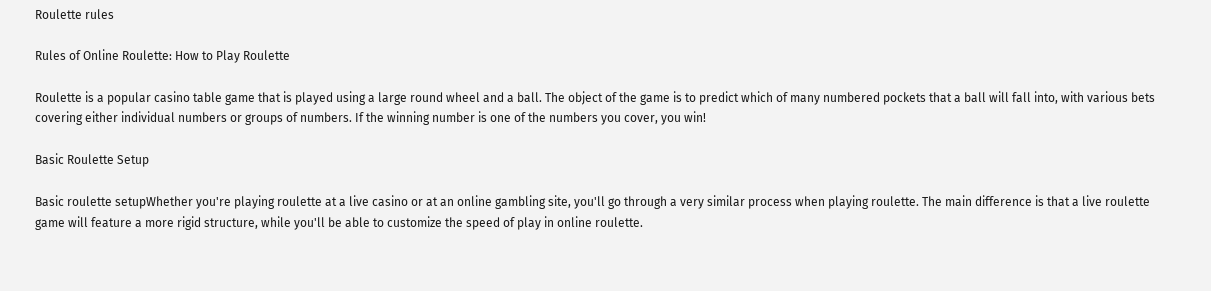Roulette rules

Rules of Online Roulette: How to Play Roulette

Roulette is a popular casino table game that is played using a large round wheel and a ball. The object of the game is to predict which of many numbered pockets that a ball will fall into, with various bets covering either individual numbers or groups of numbers. If the winning number is one of the numbers you cover, you win!

Basic Roulette Setup

Basic roulette setupWhether you're playing roulette at a live casino or at an online gambling site, you'll go through a very similar process when playing roulette. The main difference is that a live roulette game will feature a more rigid structure, while you'll be able to customize the speed of play in online roulette.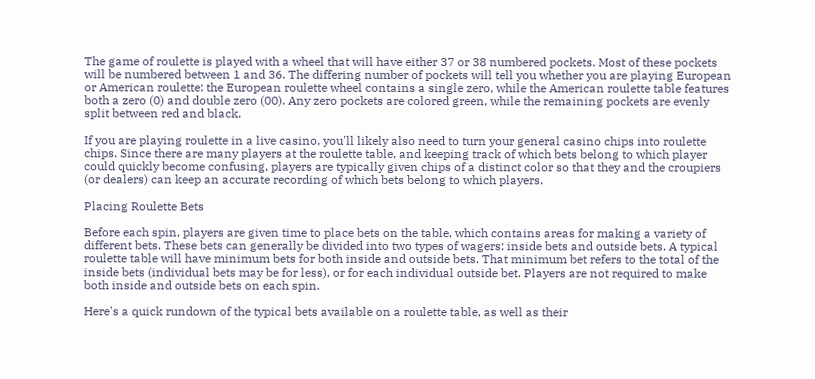The game of roulette is played with a wheel that will have either 37 or 38 numbered pockets. Most of these pockets will be numbered between 1 and 36. The differing number of pockets will tell you whether you are playing European or American roulette: the European roulette wheel contains a single zero, while the American roulette table features both a zero (0) and double zero (00). Any zero pockets are colored green, while the remaining pockets are evenly split between red and black.

If you are playing roulette in a live casino, you'll likely also need to turn your general casino chips into roulette chips. Since there are many players at the roulette table, and keeping track of which bets belong to which player could quickly become confusing, players are typically given chips of a distinct color so that they and the croupiers (or dealers) can keep an accurate recording of which bets belong to which players.

Placing Roulette Bets

Before each spin, players are given time to place bets on the table, which contains areas for making a variety of different bets. These bets can generally be divided into two types of wagers: inside bets and outside bets. A typical roulette table will have minimum bets for both inside and outside bets. That minimum bet refers to the total of the inside bets (individual bets may be for less), or for each individual outside bet. Players are not required to make both inside and outside bets on each spin.

Here's a quick rundown of the typical bets available on a roulette table, as well as their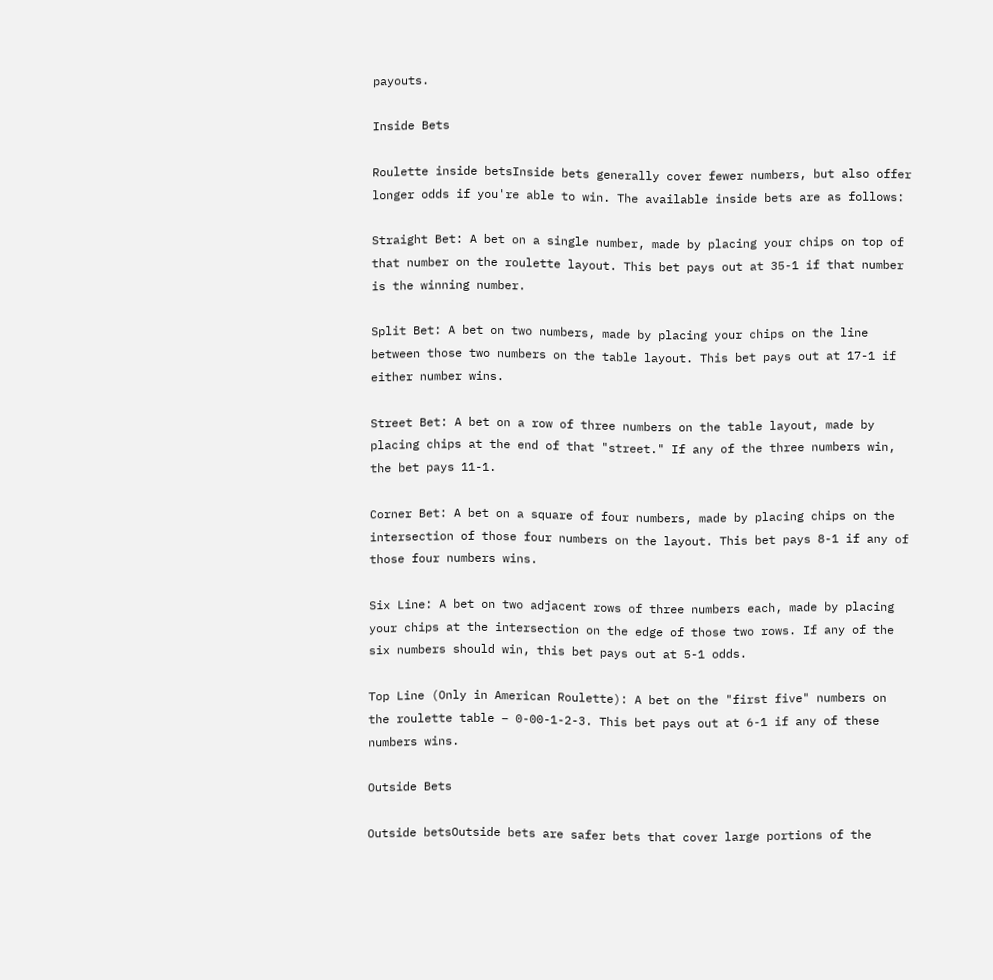payouts.

Inside Bets

Roulette inside betsInside bets generally cover fewer numbers, but also offer longer odds if you're able to win. The available inside bets are as follows:

Straight Bet: A bet on a single number, made by placing your chips on top of that number on the roulette layout. This bet pays out at 35-1 if that number is the winning number.

Split Bet: A bet on two numbers, made by placing your chips on the line between those two numbers on the table layout. This bet pays out at 17-1 if either number wins.

Street Bet: A bet on a row of three numbers on the table layout, made by placing chips at the end of that "street." If any of the three numbers win, the bet pays 11-1.

Corner Bet: A bet on a square of four numbers, made by placing chips on the intersection of those four numbers on the layout. This bet pays 8-1 if any of those four numbers wins.

Six Line: A bet on two adjacent rows of three numbers each, made by placing your chips at the intersection on the edge of those two rows. If any of the six numbers should win, this bet pays out at 5-1 odds.

Top Line (Only in American Roulette): A bet on the "first five" numbers on the roulette table – 0-00-1-2-3. This bet pays out at 6-1 if any of these numbers wins.

Outside Bets

Outside betsOutside bets are safer bets that cover large portions of the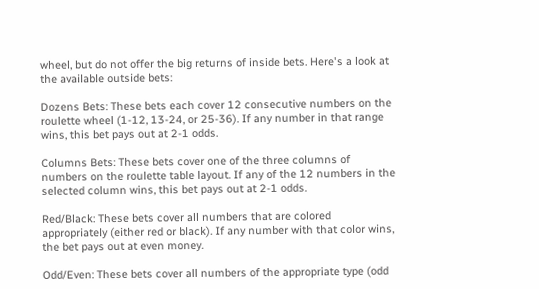wheel, but do not offer the big returns of inside bets. Here's a look at the available outside bets:

Dozens Bets: These bets each cover 12 consecutive numbers on the roulette wheel (1-12, 13-24, or 25-36). If any number in that range wins, this bet pays out at 2-1 odds.

Columns Bets: These bets cover one of the three columns of numbers on the roulette table layout. If any of the 12 numbers in the selected column wins, this bet pays out at 2-1 odds.

Red/Black: These bets cover all numbers that are colored appropriately (either red or black). If any number with that color wins, the bet pays out at even money.

Odd/Even: These bets cover all numbers of the appropriate type (odd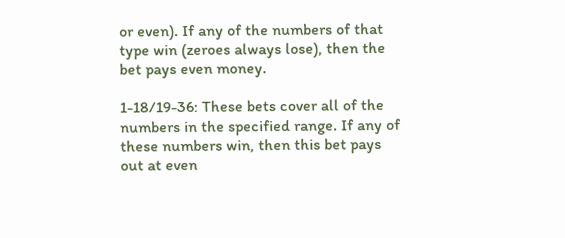or even). If any of the numbers of that type win (zeroes always lose), then the bet pays even money.

1-18/19-36: These bets cover all of the numbers in the specified range. If any of these numbers win, then this bet pays out at even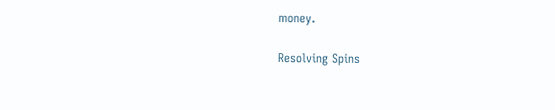money.

Resolving Spins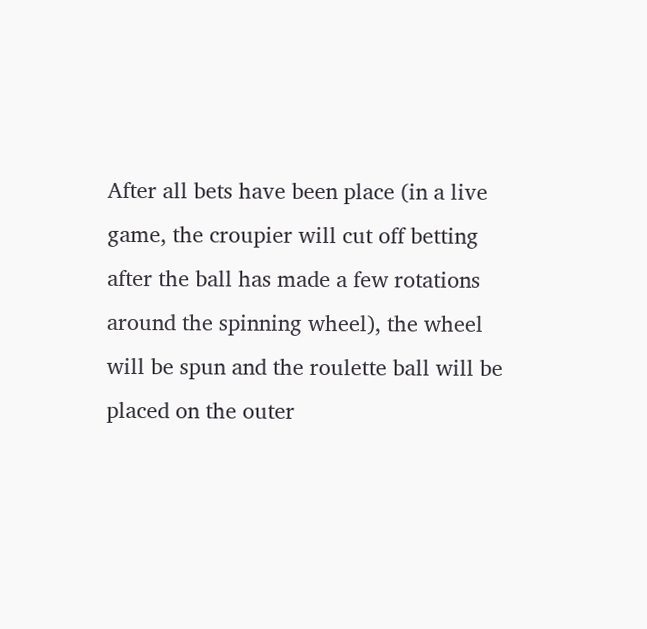After all bets have been place (in a live game, the croupier will cut off betting after the ball has made a few rotations around the spinning wheel), the wheel will be spun and the roulette ball will be placed on the outer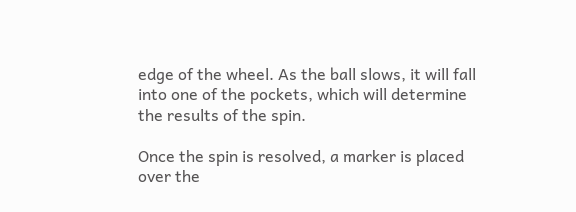edge of the wheel. As the ball slows, it will fall into one of the pockets, which will determine the results of the spin.

Once the spin is resolved, a marker is placed over the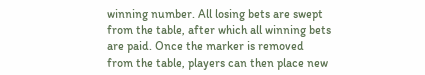winning number. All losing bets are swept from the table, after which all winning bets are paid. Once the marker is removed from the table, players can then place new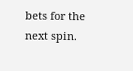bets for the next spin.